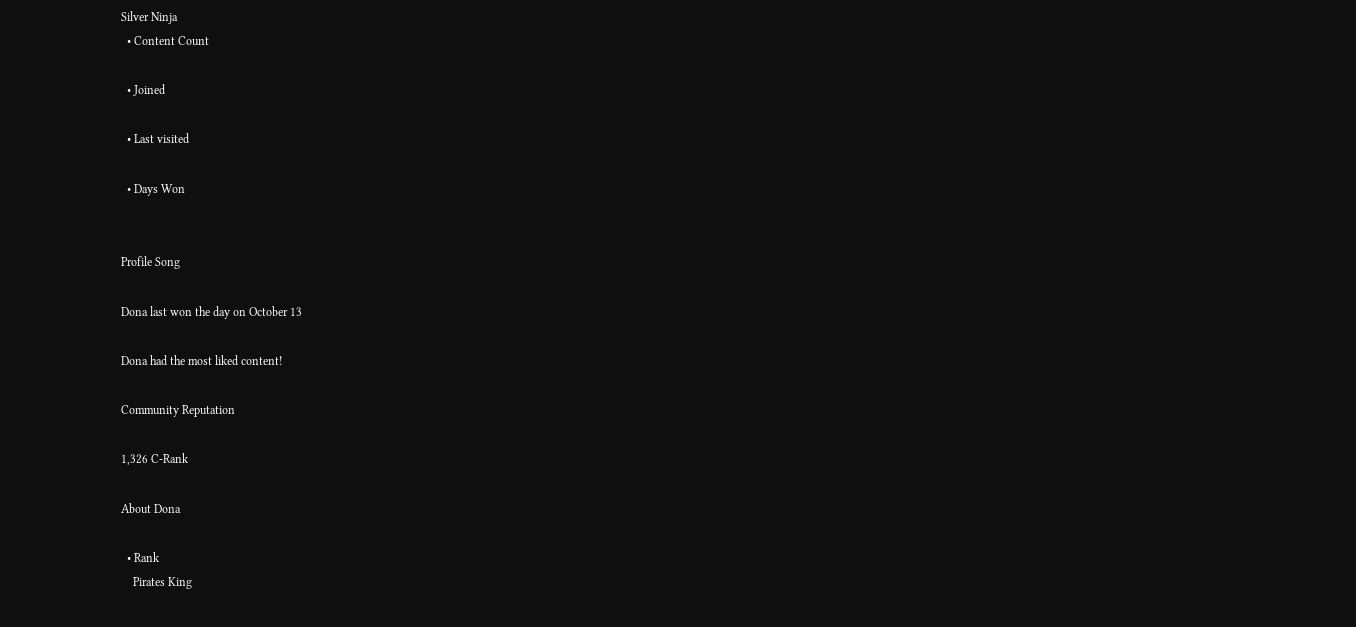Silver Ninja
  • Content Count

  • Joined

  • Last visited

  • Days Won


Profile Song

Dona last won the day on October 13

Dona had the most liked content!

Community Reputation

1,326 C-Rank

About Dona

  • Rank
    Pirates King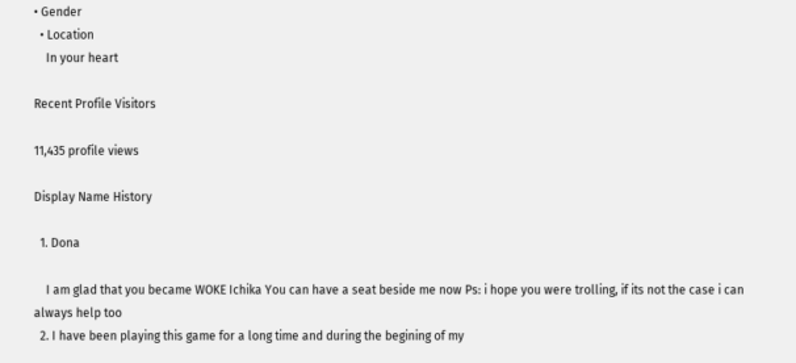• Gender
  • Location
    In your heart

Recent Profile Visitors

11,435 profile views

Display Name History

  1. Dona

    I am glad that you became WOKE Ichika You can have a seat beside me now Ps: i hope you were trolling, if its not the case i can always help too
  2. I have been playing this game for a long time and during the begining of my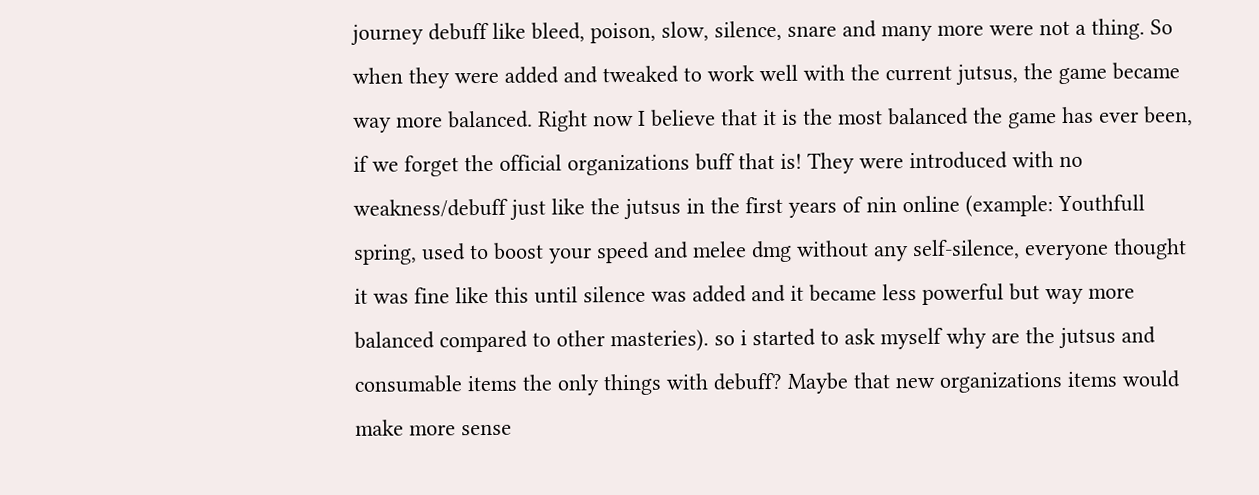journey debuff like bleed, poison, slow, silence, snare and many more were not a thing. So when they were added and tweaked to work well with the current jutsus, the game became way more balanced. Right now I believe that it is the most balanced the game has ever been, if we forget the official organizations buff that is! They were introduced with no weakness/debuff just like the jutsus in the first years of nin online (example: Youthfull spring, used to boost your speed and melee dmg without any self-silence, everyone thought it was fine like this until silence was added and it became less powerful but way more balanced compared to other masteries). so i started to ask myself why are the jutsus and consumable items the only things with debuff? Maybe that new organizations items would make more sense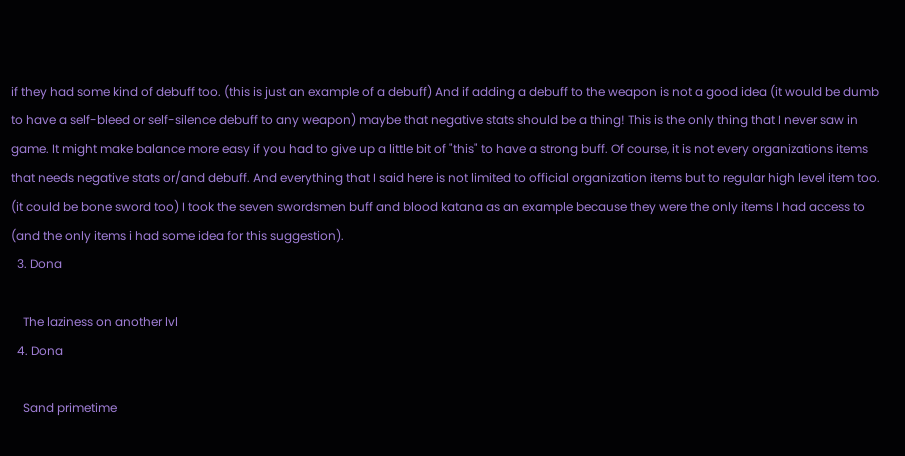if they had some kind of debuff too. (this is just an example of a debuff) And if adding a debuff to the weapon is not a good idea (it would be dumb to have a self-bleed or self-silence debuff to any weapon) maybe that negative stats should be a thing! This is the only thing that I never saw in game. It might make balance more easy if you had to give up a little bit of "this" to have a strong buff. Of course, it is not every organizations items that needs negative stats or/and debuff. And everything that I said here is not limited to official organization items but to regular high level item too. (it could be bone sword too) I took the seven swordsmen buff and blood katana as an example because they were the only items I had access to (and the only items i had some idea for this suggestion).
  3. Dona

    The laziness on another lvl
  4. Dona

    Sand primetime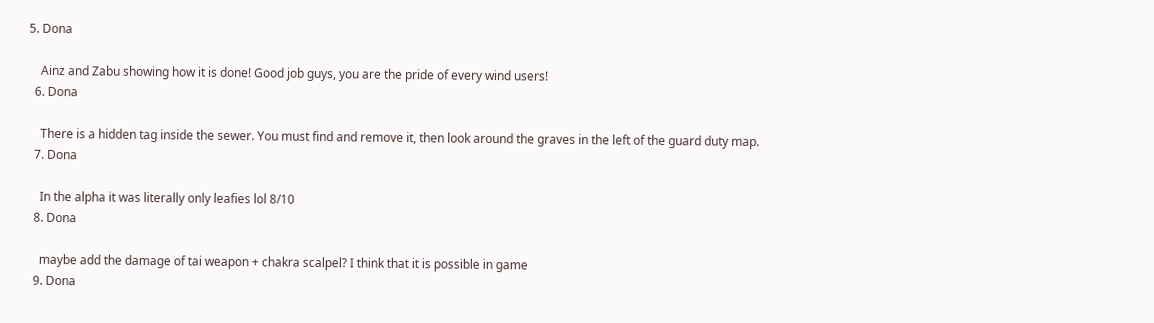5. Dona

    Ainz and Zabu showing how it is done! Good job guys, you are the pride of every wind users!
  6. Dona

    There is a hidden tag inside the sewer. You must find and remove it, then look around the graves in the left of the guard duty map.
  7. Dona

    In the alpha it was literally only leafies lol 8/10
  8. Dona

    maybe add the damage of tai weapon + chakra scalpel? I think that it is possible in game
  9. Dona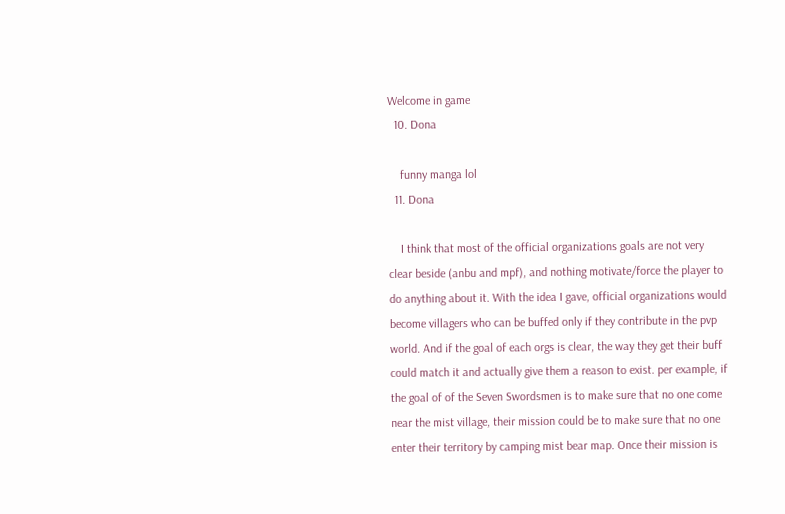Welcome in game
  10. Dona

    funny manga lol
  11. Dona

    I think that most of the official organizations goals are not very clear beside (anbu and mpf), and nothing motivate/force the player to do anything about it. With the idea I gave, official organizations would become villagers who can be buffed only if they contribute in the pvp world. And if the goal of each orgs is clear, the way they get their buff could match it and actually give them a reason to exist. per example, if the goal of of the Seven Swordsmen is to make sure that no one come near the mist village, their mission could be to make sure that no one enter their territory by camping mist bear map. Once their mission is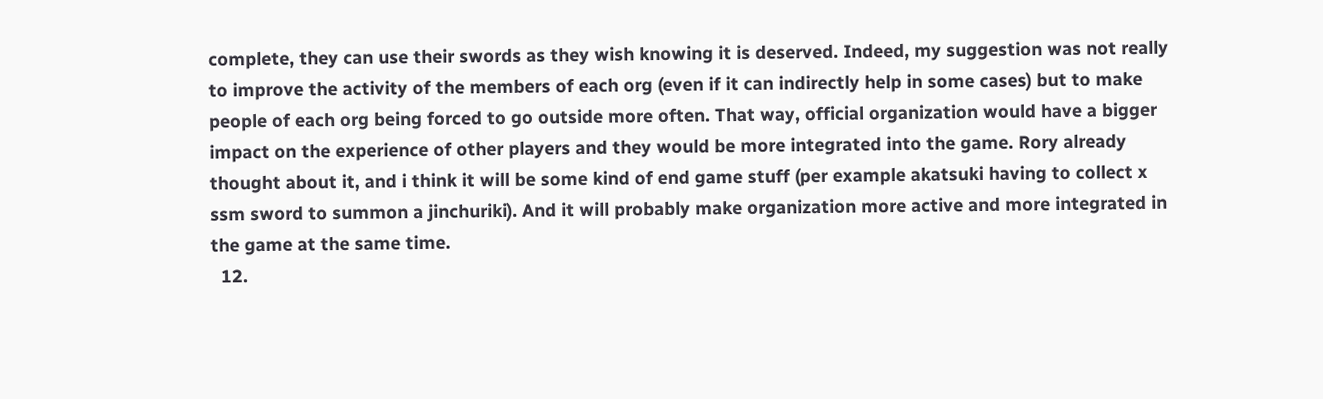complete, they can use their swords as they wish knowing it is deserved. Indeed, my suggestion was not really to improve the activity of the members of each org (even if it can indirectly help in some cases) but to make people of each org being forced to go outside more often. That way, official organization would have a bigger impact on the experience of other players and they would be more integrated into the game. Rory already thought about it, and i think it will be some kind of end game stuff (per example akatsuki having to collect x ssm sword to summon a jinchuriki). And it will probably make organization more active and more integrated in the game at the same time.
  12.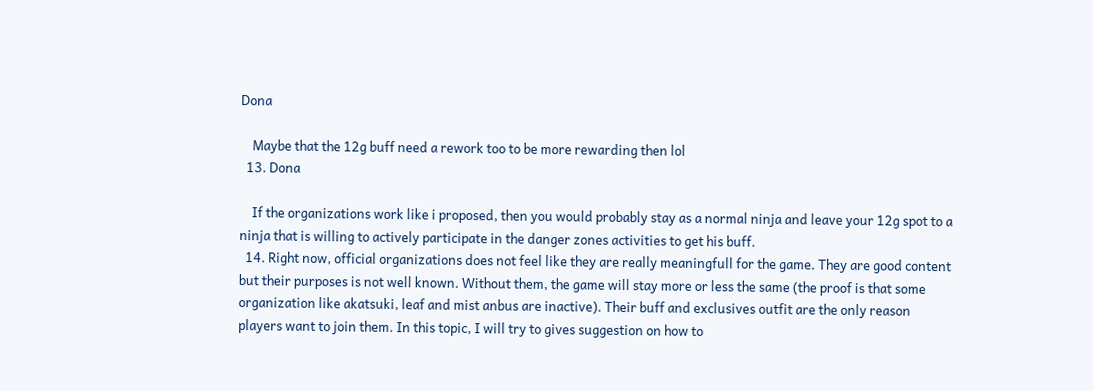Dona

    Maybe that the 12g buff need a rework too to be more rewarding then lol
  13. Dona

    If the organizations work like i proposed, then you would probably stay as a normal ninja and leave your 12g spot to a ninja that is willing to actively participate in the danger zones activities to get his buff.
  14. Right now, official organizations does not feel like they are really meaningfull for the game. They are good content but their purposes is not well known. Without them, the game will stay more or less the same (the proof is that some organization like akatsuki, leaf and mist anbus are inactive). Their buff and exclusives outfit are the only reason players want to join them. In this topic, I will try to gives suggestion on how to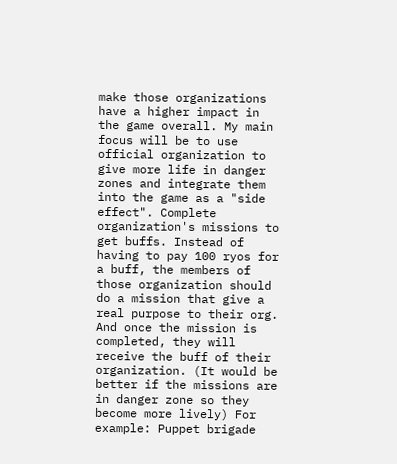make those organizations have a higher impact in the game overall. My main focus will be to use official organization to give more life in danger zones and integrate them into the game as a "side effect". Complete organization's missions to get buffs. Instead of having to pay 100 ryos for a buff, the members of those organization should do a mission that give a real purpose to their org. And once the mission is completed, they will receive the buff of their organization. (It would be better if the missions are in danger zone so they become more lively) For example: Puppet brigade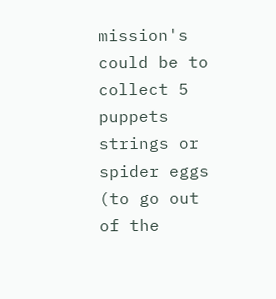mission's could be to collect 5 puppets strings or spider eggs (to go out of the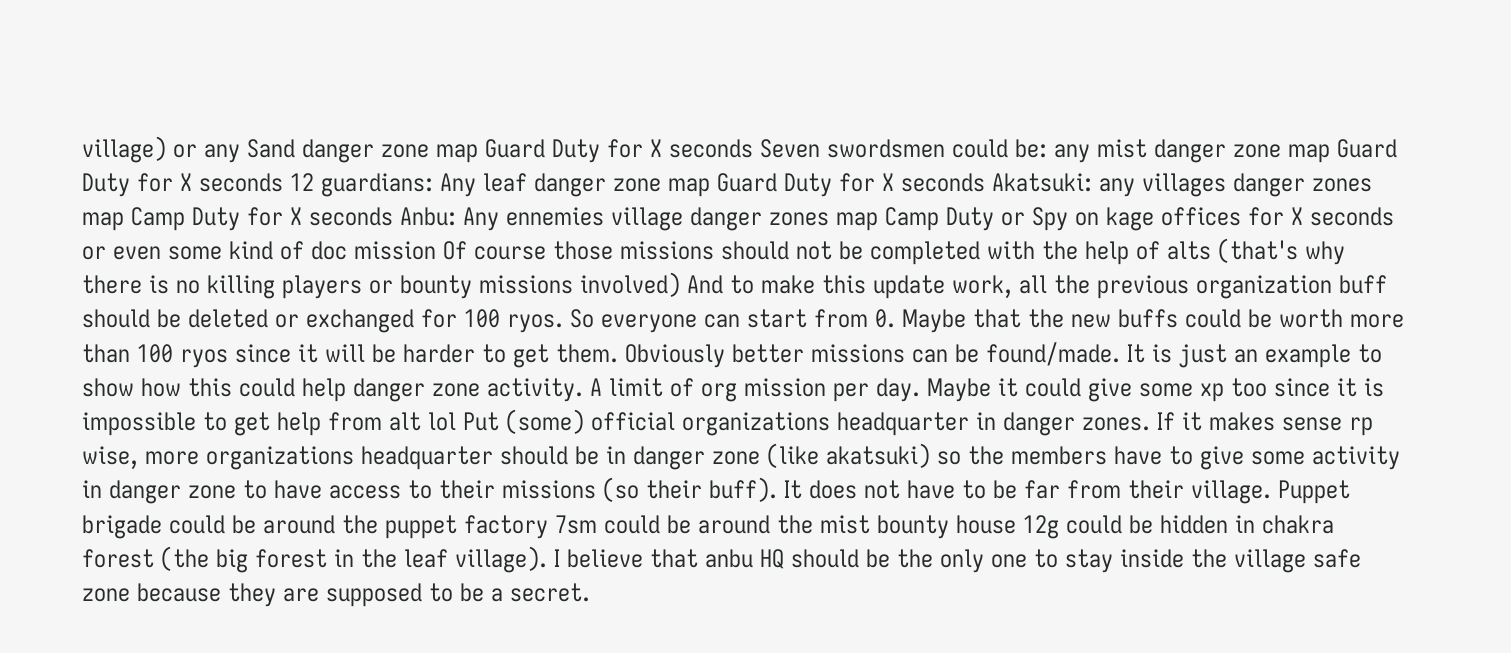village) or any Sand danger zone map Guard Duty for X seconds Seven swordsmen could be: any mist danger zone map Guard Duty for X seconds 12 guardians: Any leaf danger zone map Guard Duty for X seconds Akatsuki: any villages danger zones map Camp Duty for X seconds Anbu: Any ennemies village danger zones map Camp Duty or Spy on kage offices for X seconds or even some kind of doc mission Of course those missions should not be completed with the help of alts (that's why there is no killing players or bounty missions involved) And to make this update work, all the previous organization buff should be deleted or exchanged for 100 ryos. So everyone can start from 0. Maybe that the new buffs could be worth more than 100 ryos since it will be harder to get them. Obviously better missions can be found/made. It is just an example to show how this could help danger zone activity. A limit of org mission per day. Maybe it could give some xp too since it is impossible to get help from alt lol Put (some) official organizations headquarter in danger zones. If it makes sense rp wise, more organizations headquarter should be in danger zone (like akatsuki) so the members have to give some activity in danger zone to have access to their missions (so their buff). It does not have to be far from their village. Puppet brigade could be around the puppet factory 7sm could be around the mist bounty house 12g could be hidden in chakra forest (the big forest in the leaf village). I believe that anbu HQ should be the only one to stay inside the village safe zone because they are supposed to be a secret.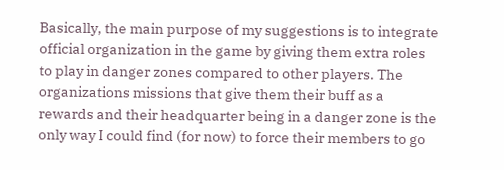Basically, the main purpose of my suggestions is to integrate official organization in the game by giving them extra roles to play in danger zones compared to other players. The organizations missions that give them their buff as a rewards and their headquarter being in a danger zone is the only way I could find (for now) to force their members to go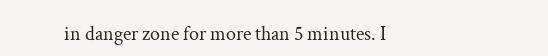in danger zone for more than 5 minutes. I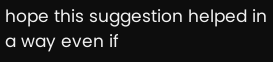hope this suggestion helped in a way even if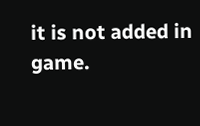it is not added in game.